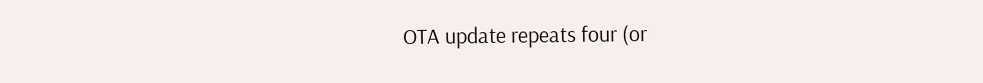OTA update repeats four (or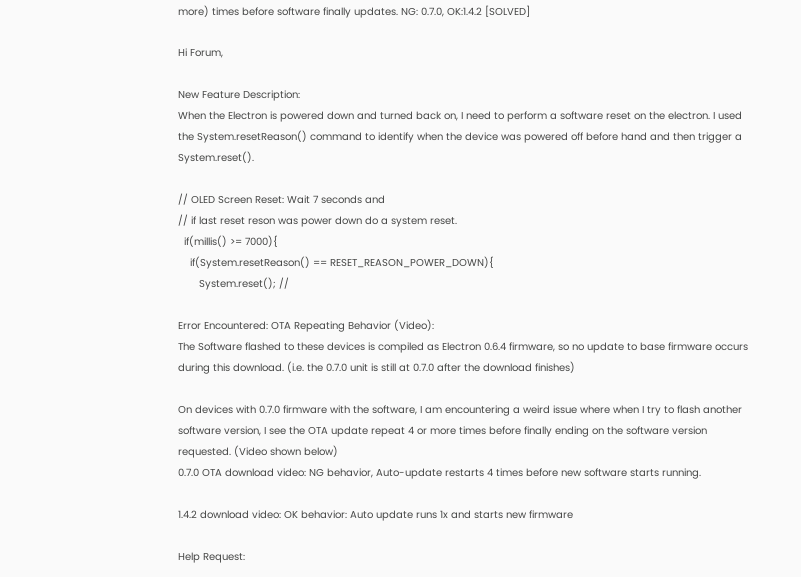more) times before software finally updates. NG: 0.7.0, OK:1.4.2 [SOLVED]

Hi Forum,

New Feature Description:
When the Electron is powered down and turned back on, I need to perform a software reset on the electron. I used the System.resetReason() command to identify when the device was powered off before hand and then trigger a System.reset().

// OLED Screen Reset: Wait 7 seconds and
// if last reset reson was power down do a system reset.
  if(millis() >= 7000){
    if(System.resetReason() == RESET_REASON_POWER_DOWN){
       System.reset(); //

Error Encountered: OTA Repeating Behavior (Video):
The Software flashed to these devices is compiled as Electron 0.6.4 firmware, so no update to base firmware occurs during this download. (i.e. the 0.7.0 unit is still at 0.7.0 after the download finishes)

On devices with 0.7.0 firmware with the software, I am encountering a weird issue where when I try to flash another software version, I see the OTA update repeat 4 or more times before finally ending on the software version requested. (Video shown below)
0.7.0 OTA download video: NG behavior, Auto-update restarts 4 times before new software starts running.

1.4.2 download video: OK behavior: Auto update runs 1x and starts new firmware

Help Request: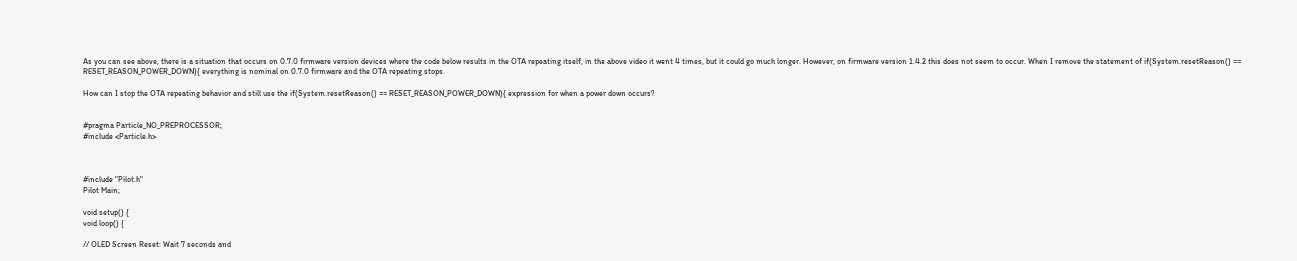As you can see above, there is a situation that occurs on 0.7.0 firmware version devices where the code below results in the OTA repeating itself, in the above video it went 4 times, but it could go much longer. However, on firmware version 1.4.2 this does not seem to occur. When I remove the statement of if(System.resetReason() == RESET_REASON_POWER_DOWN){ everything is nominal on 0.7.0 firmware and the OTA repeating stops.

How can I stop the OTA repeating behavior and still use the if(System.resetReason() == RESET_REASON_POWER_DOWN){ expression for when a power down occurs?


#pragma Particle_NO_PREPROCESSOR;
#include <Particle.h>



#include "Pilot.h"
Pilot Main;

void setup() {
void loop() {

// OLED Screen Reset: Wait 7 seconds and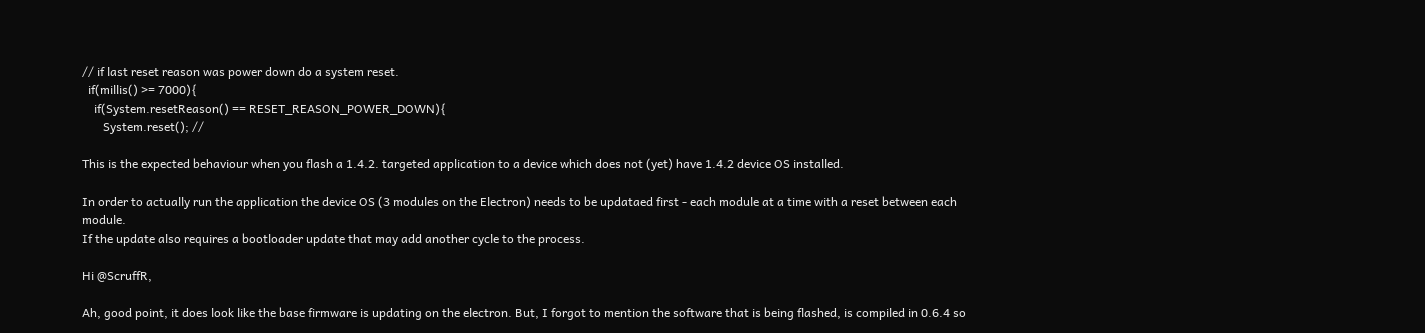// if last reset reason was power down do a system reset.
  if(millis() >= 7000){
    if(System.resetReason() == RESET_REASON_POWER_DOWN){
       System.reset(); //

This is the expected behaviour when you flash a 1.4.2. targeted application to a device which does not (yet) have 1.4.2 device OS installed.

In order to actually run the application the device OS (3 modules on the Electron) needs to be updataed first - each module at a time with a reset between each module.
If the update also requires a bootloader update that may add another cycle to the process.

Hi @ScruffR,

Ah, good point, it does look like the base firmware is updating on the electron. But, I forgot to mention the software that is being flashed, is compiled in 0.6.4 so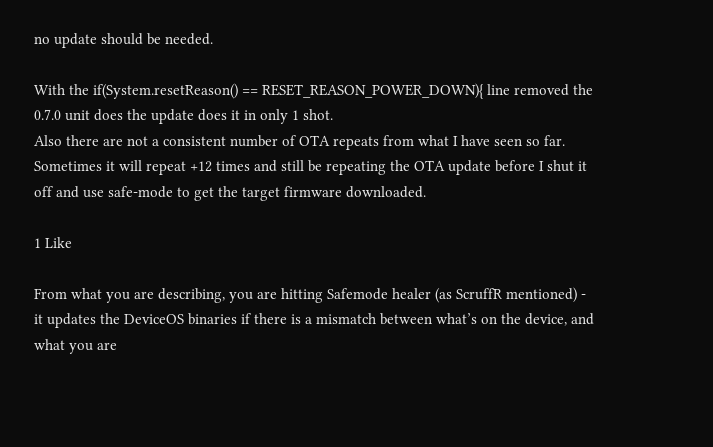no update should be needed.

With the if(System.resetReason() == RESET_REASON_POWER_DOWN){ line removed the 0.7.0 unit does the update does it in only 1 shot.
Also there are not a consistent number of OTA repeats from what I have seen so far. Sometimes it will repeat +12 times and still be repeating the OTA update before I shut it off and use safe-mode to get the target firmware downloaded.

1 Like

From what you are describing, you are hitting Safemode healer (as ScruffR mentioned) - it updates the DeviceOS binaries if there is a mismatch between what’s on the device, and what you are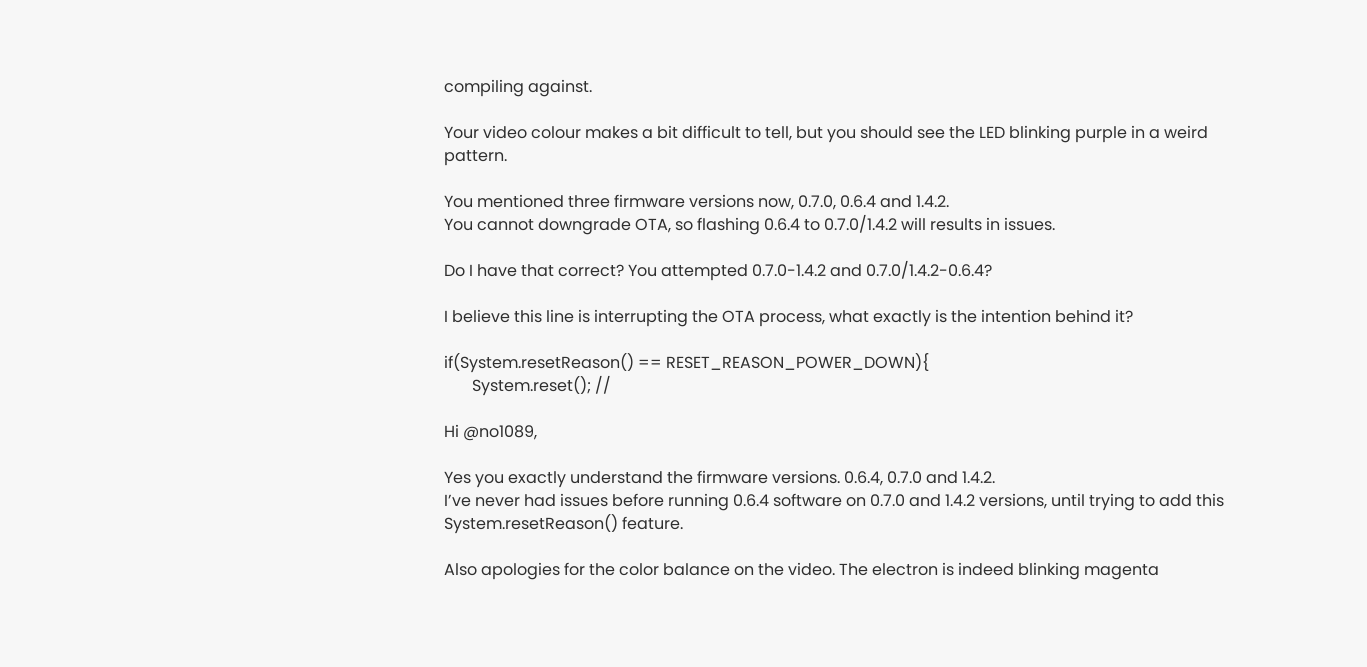compiling against.

Your video colour makes a bit difficult to tell, but you should see the LED blinking purple in a weird pattern.

You mentioned three firmware versions now, 0.7.0, 0.6.4 and 1.4.2.
You cannot downgrade OTA, so flashing 0.6.4 to 0.7.0/1.4.2 will results in issues.

Do I have that correct? You attempted 0.7.0-1.4.2 and 0.7.0/1.4.2-0.6.4?

I believe this line is interrupting the OTA process, what exactly is the intention behind it?

if(System.resetReason() == RESET_REASON_POWER_DOWN){
       System.reset(); //

Hi @no1089,

Yes you exactly understand the firmware versions. 0.6.4, 0.7.0 and 1.4.2.
I’ve never had issues before running 0.6.4 software on 0.7.0 and 1.4.2 versions, until trying to add this System.resetReason() feature.

Also apologies for the color balance on the video. The electron is indeed blinking magenta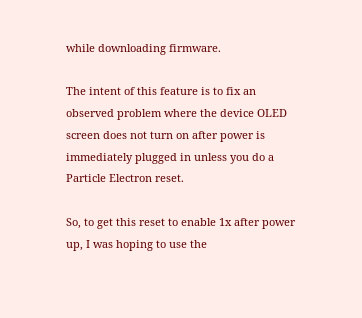while downloading firmware.

The intent of this feature is to fix an observed problem where the device OLED screen does not turn on after power is immediately plugged in unless you do a Particle Electron reset.

So, to get this reset to enable 1x after power up, I was hoping to use the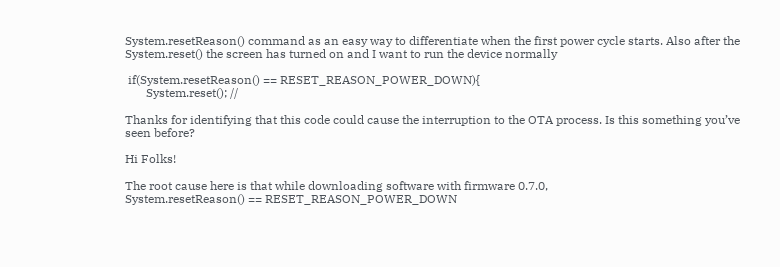System.resetReason() command as an easy way to differentiate when the first power cycle starts. Also after the System.reset() the screen has turned on and I want to run the device normally

 if(System.resetReason() == RESET_REASON_POWER_DOWN){
       System.reset(); //

Thanks for identifying that this code could cause the interruption to the OTA process. Is this something you’ve seen before?

Hi Folks!

The root cause here is that while downloading software with firmware 0.7.0,
System.resetReason() == RESET_REASON_POWER_DOWN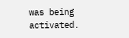was being activated.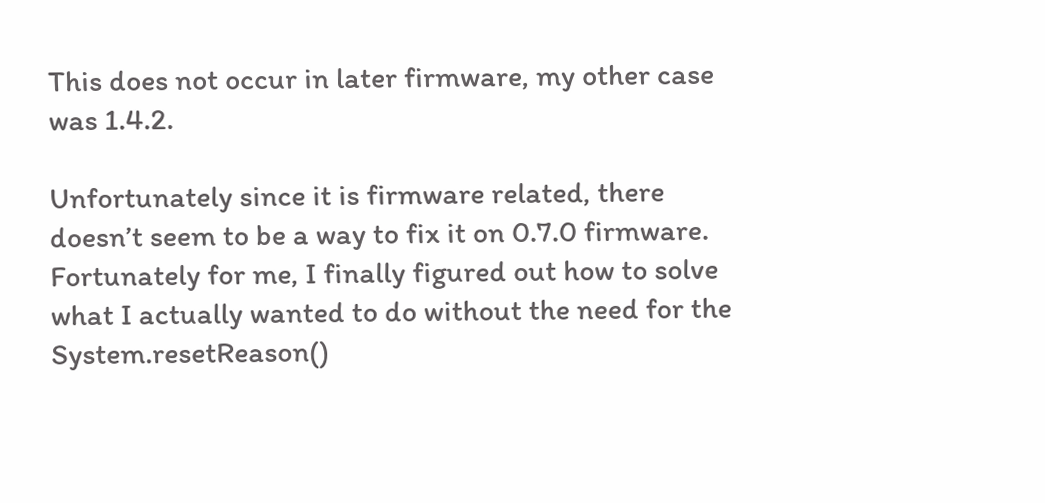This does not occur in later firmware, my other case was 1.4.2.

Unfortunately since it is firmware related, there doesn’t seem to be a way to fix it on 0.7.0 firmware.
Fortunately for me, I finally figured out how to solve what I actually wanted to do without the need for the System.resetReason()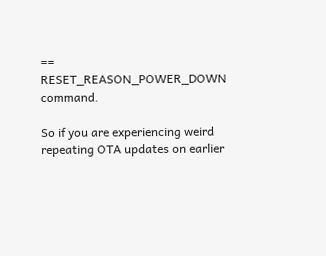== RESET_REASON_POWER_DOWN command.

So if you are experiencing weird repeating OTA updates on earlier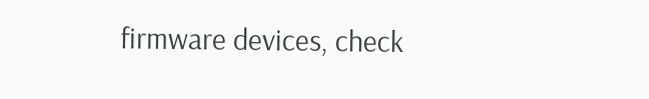firmware devices, check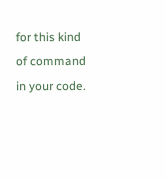for this kind of command in your code.